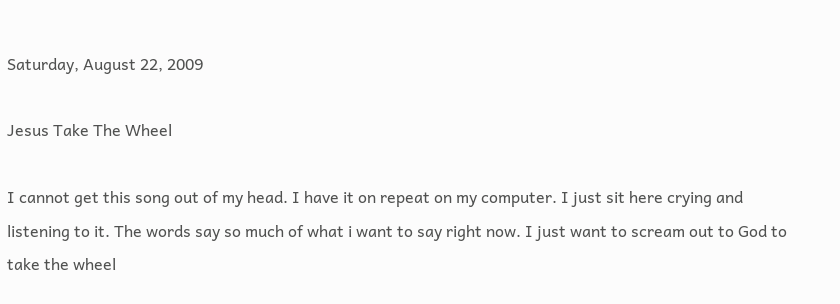Saturday, August 22, 2009

Jesus Take The Wheel

I cannot get this song out of my head. I have it on repeat on my computer. I just sit here crying and listening to it. The words say so much of what i want to say right now. I just want to scream out to God to take the wheel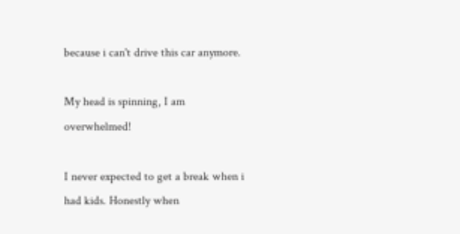because i can't drive this car anymore.

My head is spinning, I am overwhelmed!

I never expected to get a break when i had kids. Honestly when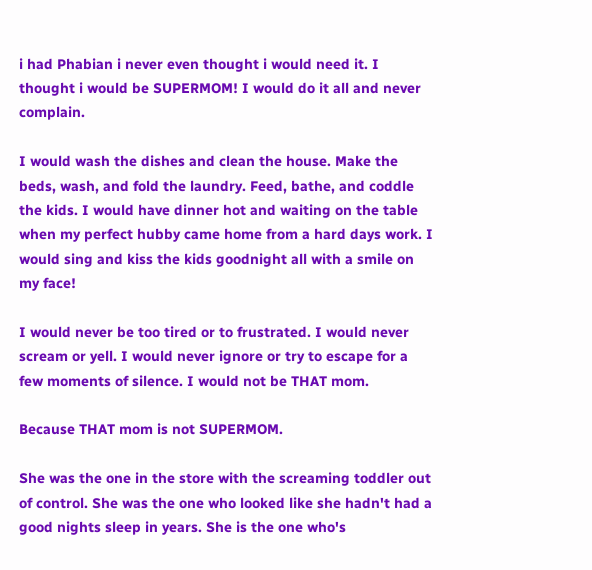i had Phabian i never even thought i would need it. I thought i would be SUPERMOM! I would do it all and never complain.

I would wash the dishes and clean the house. Make the beds, wash, and fold the laundry. Feed, bathe, and coddle the kids. I would have dinner hot and waiting on the table when my perfect hubby came home from a hard days work. I would sing and kiss the kids goodnight all with a smile on my face!

I would never be too tired or to frustrated. I would never scream or yell. I would never ignore or try to escape for a few moments of silence. I would not be THAT mom.

Because THAT mom is not SUPERMOM.

She was the one in the store with the screaming toddler out of control. She was the one who looked like she hadn't had a good nights sleep in years. She is the one who's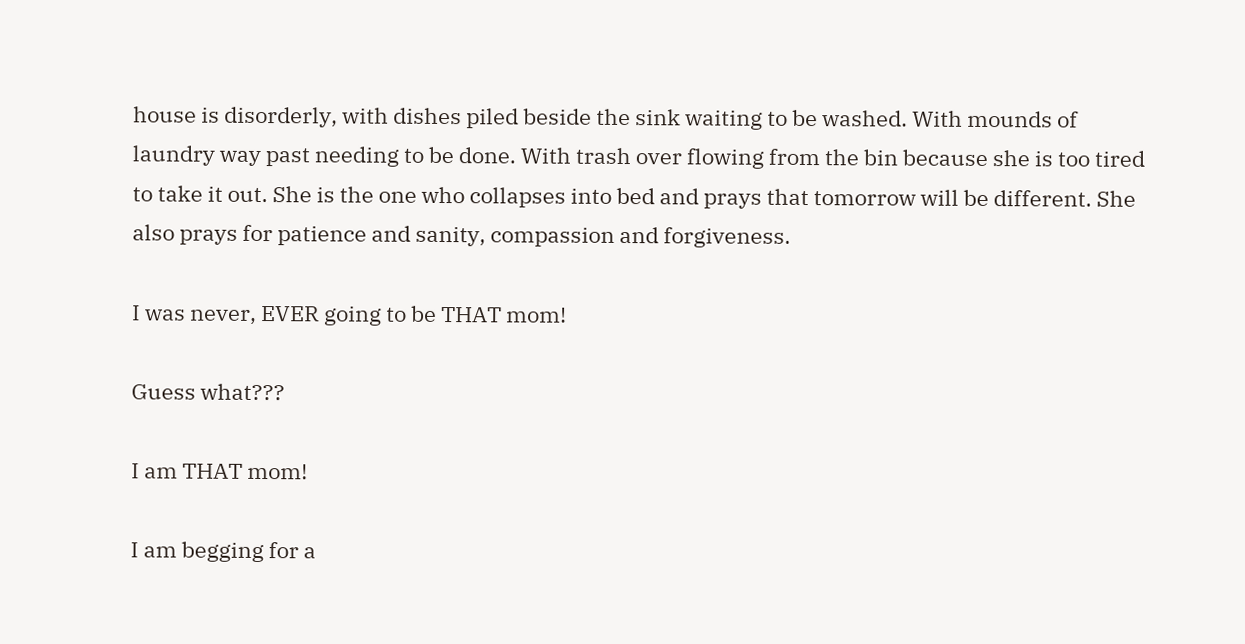house is disorderly, with dishes piled beside the sink waiting to be washed. With mounds of laundry way past needing to be done. With trash over flowing from the bin because she is too tired to take it out. She is the one who collapses into bed and prays that tomorrow will be different. She also prays for patience and sanity, compassion and forgiveness.

I was never, EVER going to be THAT mom!

Guess what???

I am THAT mom!

I am begging for a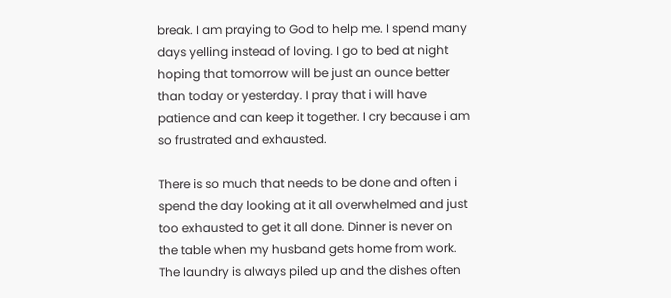break. I am praying to God to help me. I spend many days yelling instead of loving. I go to bed at night hoping that tomorrow will be just an ounce better than today or yesterday. I pray that i will have patience and can keep it together. I cry because i am so frustrated and exhausted.

There is so much that needs to be done and often i spend the day looking at it all overwhelmed and just too exhausted to get it all done. Dinner is never on the table when my husband gets home from work. The laundry is always piled up and the dishes often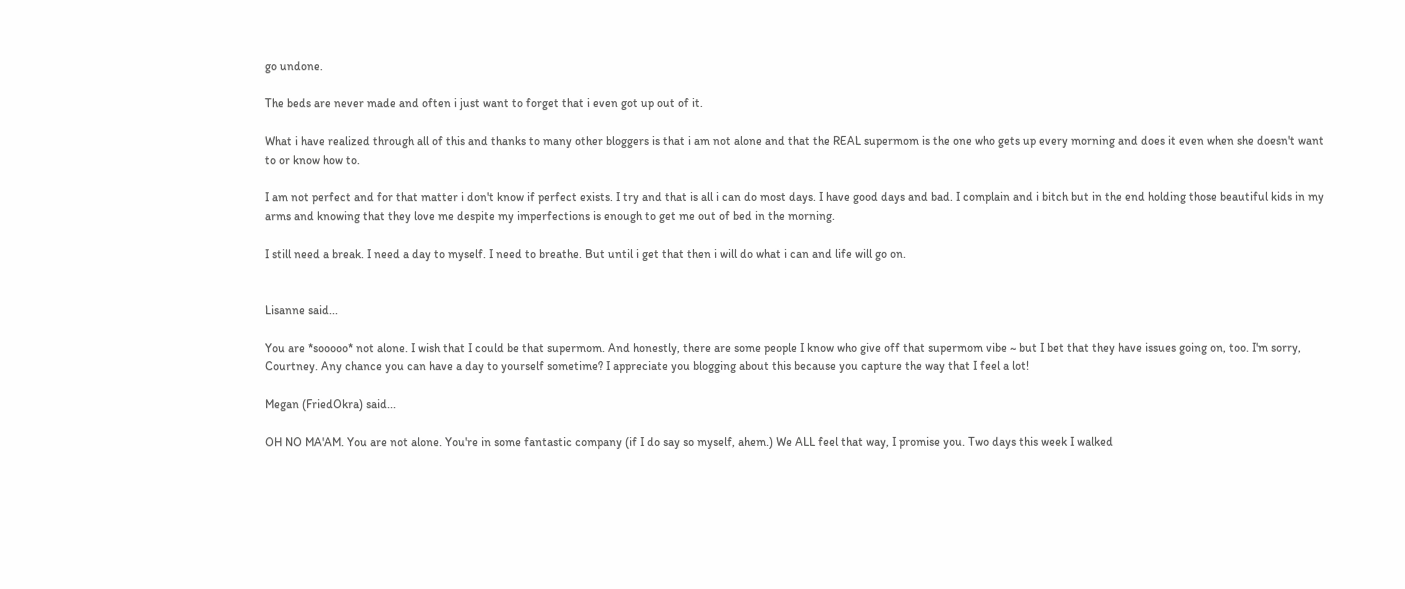go undone.

The beds are never made and often i just want to forget that i even got up out of it.

What i have realized through all of this and thanks to many other bloggers is that i am not alone and that the REAL supermom is the one who gets up every morning and does it even when she doesn't want to or know how to.

I am not perfect and for that matter i don't know if perfect exists. I try and that is all i can do most days. I have good days and bad. I complain and i bitch but in the end holding those beautiful kids in my arms and knowing that they love me despite my imperfections is enough to get me out of bed in the morning.

I still need a break. I need a day to myself. I need to breathe. But until i get that then i will do what i can and life will go on.


Lisanne said...

You are *sooooo* not alone. I wish that I could be that supermom. And honestly, there are some people I know who give off that supermom vibe ~ but I bet that they have issues going on, too. I'm sorry, Courtney. Any chance you can have a day to yourself sometime? I appreciate you blogging about this because you capture the way that I feel a lot!

Megan (FriedOkra) said...

OH NO MA'AM. You are not alone. You're in some fantastic company (if I do say so myself, ahem.) We ALL feel that way, I promise you. Two days this week I walked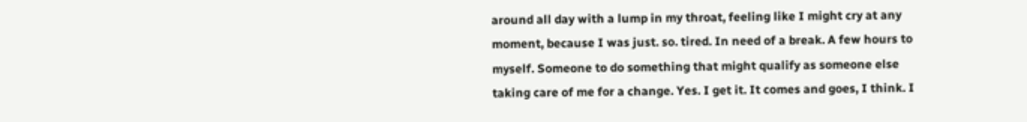around all day with a lump in my throat, feeling like I might cry at any moment, because I was just. so. tired. In need of a break. A few hours to myself. Someone to do something that might qualify as someone else taking care of me for a change. Yes. I get it. It comes and goes, I think. I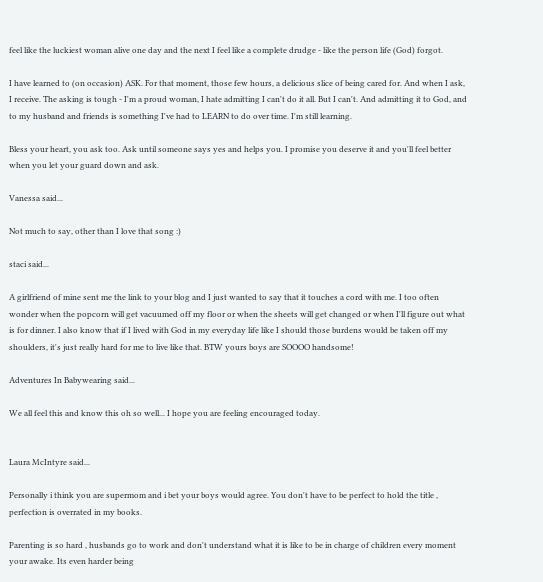feel like the luckiest woman alive one day and the next I feel like a complete drudge - like the person life (God) forgot.

I have learned to (on occasion) ASK. For that moment, those few hours, a delicious slice of being cared for. And when I ask, I receive. The asking is tough - I'm a proud woman, I hate admitting I can't do it all. But I can't. And admitting it to God, and to my husband and friends is something I've had to LEARN to do over time. I'm still learning.

Bless your heart, you ask too. Ask until someone says yes and helps you. I promise you deserve it and you'll feel better when you let your guard down and ask.

Vanessa said...

Not much to say, other than I love that song :)

staci said...

A girlfriend of mine sent me the link to your blog and I just wanted to say that it touches a cord with me. I too often wonder when the popcorn will get vacuumed off my floor or when the sheets will get changed or when I'll figure out what is for dinner. I also know that if I lived with God in my everyday life like I should those burdens would be taken off my shoulders, it's just really hard for me to live like that. BTW yours boys are SOOOO handsome!

Adventures In Babywearing said...

We all feel this and know this oh so well... I hope you are feeling encouraged today.


Laura McIntyre said...

Personally i think you are supermom and i bet your boys would agree. You don't have to be perfect to hold the title , perfection is overrated in my books.

Parenting is so hard , husbands go to work and don't understand what it is like to be in charge of children every moment your awake. Its even harder being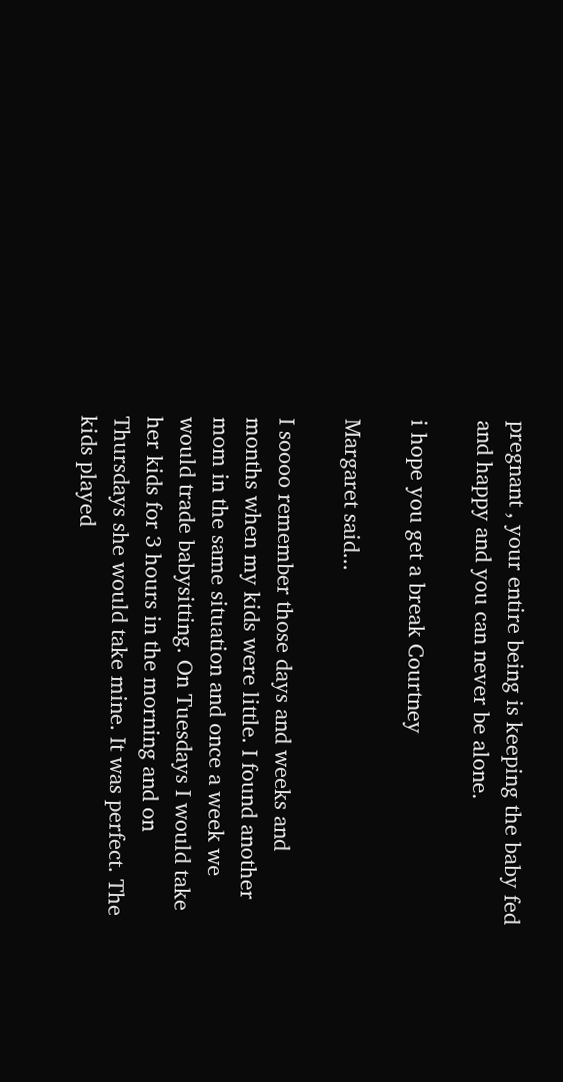pregnant , your entire being is keeping the baby fed and happy and you can never be alone.

i hope you get a break Courtney

Margaret said...

I soooo remember those days and weeks and months when my kids were little. I found another mom in the same situation and once a week we would trade babysitting. On Tuesdays I would take her kids for 3 hours in the morning and on Thursdays she would take mine. It was perfect. The kids played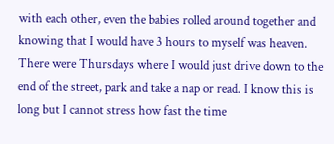with each other, even the babies rolled around together and knowing that I would have 3 hours to myself was heaven. There were Thursdays where I would just drive down to the end of the street, park and take a nap or read. I know this is long but I cannot stress how fast the time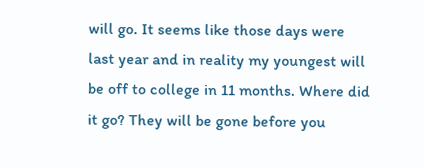will go. It seems like those days were last year and in reality my youngest will be off to college in 11 months. Where did it go? They will be gone before you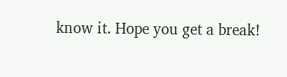know it. Hope you get a break!